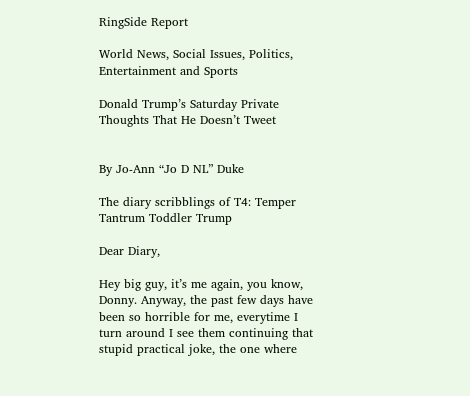RingSide Report

World News, Social Issues, Politics, Entertainment and Sports

Donald Trump’s Saturday Private Thoughts That He Doesn’t Tweet


By Jo-Ann “Jo D NL” Duke

The diary scribblings of T4: Temper Tantrum Toddler Trump

Dear Diary,

Hey big guy, it’s me again, you know, Donny. Anyway, the past few days have been so horrible for me, everytime I turn around I see them continuing that stupid practical joke, the one where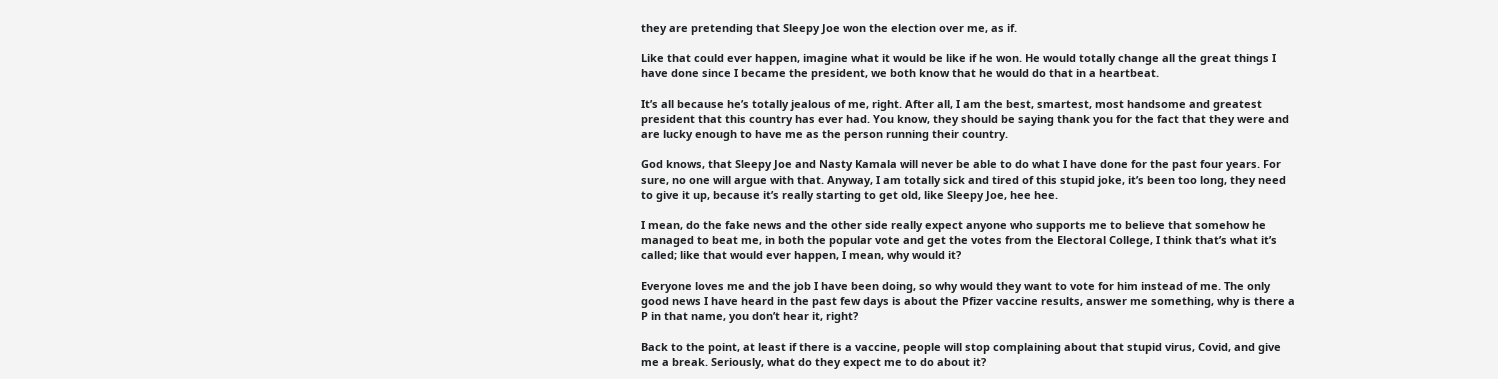they are pretending that Sleepy Joe won the election over me, as if.

Like that could ever happen, imagine what it would be like if he won. He would totally change all the great things I have done since I became the president, we both know that he would do that in a heartbeat.

It’s all because he’s totally jealous of me, right. After all, I am the best, smartest, most handsome and greatest president that this country has ever had. You know, they should be saying thank you for the fact that they were and are lucky enough to have me as the person running their country.

God knows, that Sleepy Joe and Nasty Kamala will never be able to do what I have done for the past four years. For sure, no one will argue with that. Anyway, I am totally sick and tired of this stupid joke, it’s been too long, they need to give it up, because it’s really starting to get old, like Sleepy Joe, hee hee.

I mean, do the fake news and the other side really expect anyone who supports me to believe that somehow he managed to beat me, in both the popular vote and get the votes from the Electoral College, I think that’s what it’s called; like that would ever happen, I mean, why would it?

Everyone loves me and the job I have been doing, so why would they want to vote for him instead of me. The only good news I have heard in the past few days is about the Pfizer vaccine results, answer me something, why is there a P in that name, you don’t hear it, right?

Back to the point, at least if there is a vaccine, people will stop complaining about that stupid virus, Covid, and give me a break. Seriously, what do they expect me to do about it?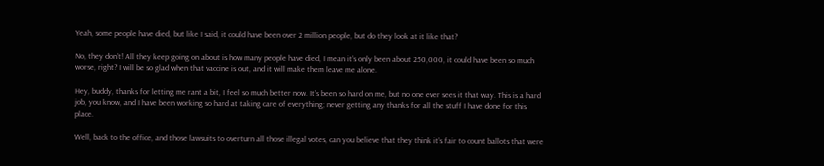Yeah, some people have died, but like I said, it could have been over 2 million people, but do they look at it like that?

No, they don’t! All they keep going on about is how many people have died, I mean it’s only been about 250,000, it could have been so much worse, right? I will be so glad when that vaccine is out, and it will make them leave me alone.

Hey, buddy, thanks for letting me rant a bit, I feel so much better now. It’s been so hard on me, but no one ever sees it that way. This is a hard job, you know, and I have been working so hard at taking care of everything; never getting any thanks for all the stuff I have done for this place.

Well, back to the office, and those lawsuits to overturn all those illegal votes, can you believe that they think it’s fair to count ballots that were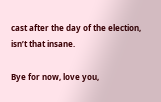cast after the day of the election, isn’t that insane.

Bye for now, love you,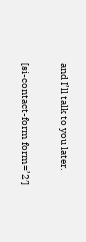and I’ll talk to you later.


[si-contact-form form=’2′]